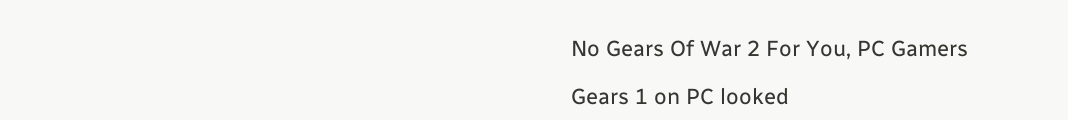No Gears Of War 2 For You, PC Gamers

Gears 1 on PC looked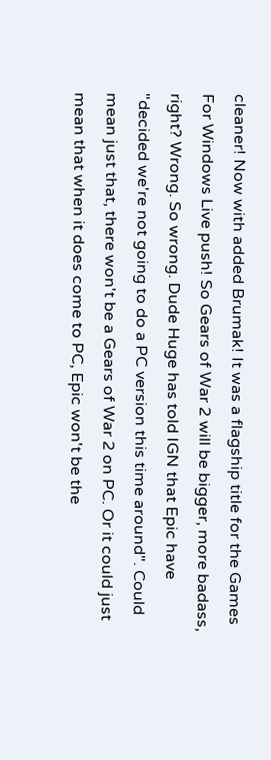cleaner! Now with added Brumak! It was a flagship title for the Games For Windows Live push! So Gears of War 2 will be bigger, more badass, right? Wrong. So wrong. Dude Huge has told IGN that Epic have "decided we're not going to do a PC version this time around". Could mean just that, there won't be a Gears of War 2 on PC. Or it could just mean that when it does come to PC, Epic won't be the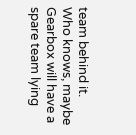team behind it. Who knows, maybe Gearbox will have a spare team lying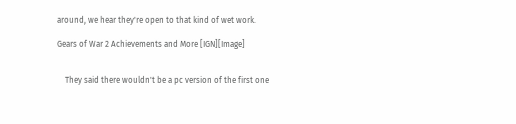around, we hear they're open to that kind of wet work.

Gears of War 2 Achievements and More [IGN][Image]


    They said there wouldn't be a pc version of the first one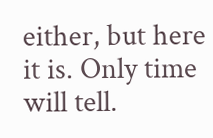either, but here it is. Only time will tell.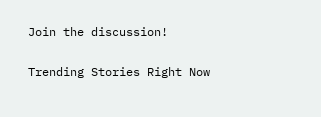Join the discussion!

Trending Stories Right Now